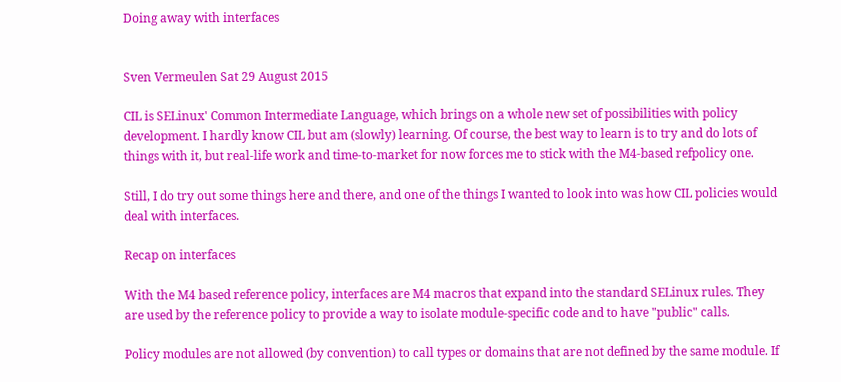Doing away with interfaces


Sven Vermeulen Sat 29 August 2015

CIL is SELinux' Common Intermediate Language, which brings on a whole new set of possibilities with policy development. I hardly know CIL but am (slowly) learning. Of course, the best way to learn is to try and do lots of things with it, but real-life work and time-to-market for now forces me to stick with the M4-based refpolicy one.

Still, I do try out some things here and there, and one of the things I wanted to look into was how CIL policies would deal with interfaces.

Recap on interfaces

With the M4 based reference policy, interfaces are M4 macros that expand into the standard SELinux rules. They are used by the reference policy to provide a way to isolate module-specific code and to have "public" calls.

Policy modules are not allowed (by convention) to call types or domains that are not defined by the same module. If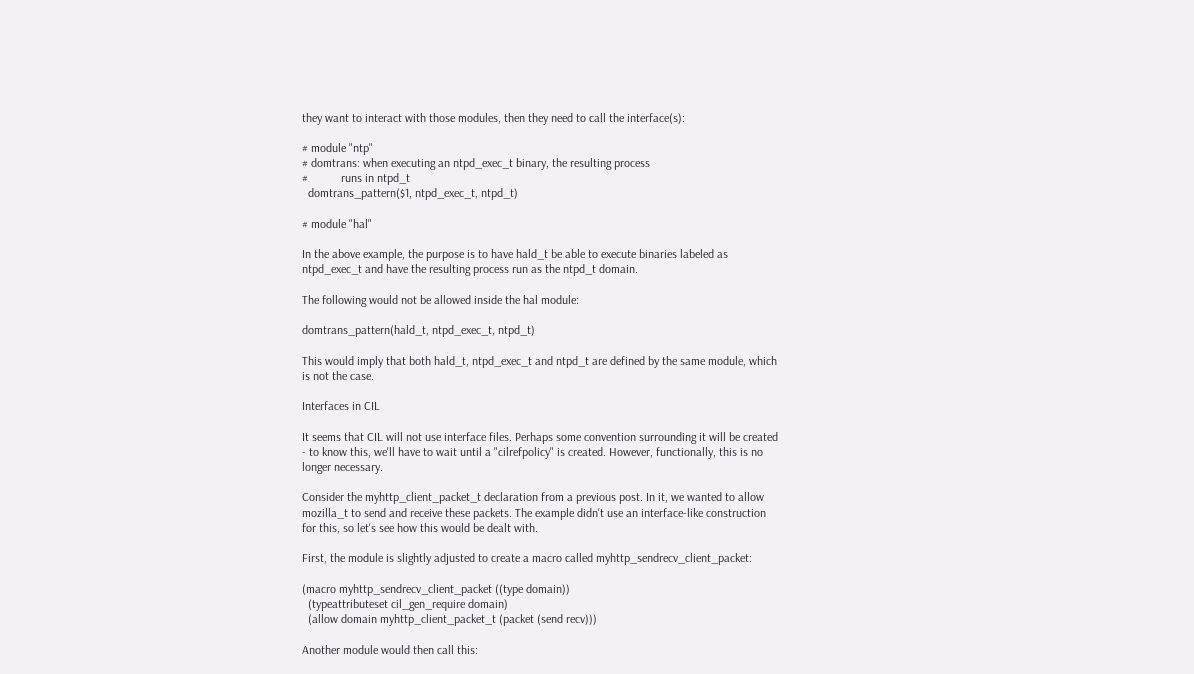they want to interact with those modules, then they need to call the interface(s):

# module "ntp"
# domtrans: when executing an ntpd_exec_t binary, the resulting process
#           runs in ntpd_t
  domtrans_pattern($1, ntpd_exec_t, ntpd_t)

# module "hal"

In the above example, the purpose is to have hald_t be able to execute binaries labeled as ntpd_exec_t and have the resulting process run as the ntpd_t domain.

The following would not be allowed inside the hal module:

domtrans_pattern(hald_t, ntpd_exec_t, ntpd_t)

This would imply that both hald_t, ntpd_exec_t and ntpd_t are defined by the same module, which is not the case.

Interfaces in CIL

It seems that CIL will not use interface files. Perhaps some convention surrounding it will be created - to know this, we'll have to wait until a "cilrefpolicy" is created. However, functionally, this is no longer necessary.

Consider the myhttp_client_packet_t declaration from a previous post. In it, we wanted to allow mozilla_t to send and receive these packets. The example didn't use an interface-like construction for this, so let's see how this would be dealt with.

First, the module is slightly adjusted to create a macro called myhttp_sendrecv_client_packet:

(macro myhttp_sendrecv_client_packet ((type domain))
  (typeattributeset cil_gen_require domain)
  (allow domain myhttp_client_packet_t (packet (send recv)))

Another module would then call this: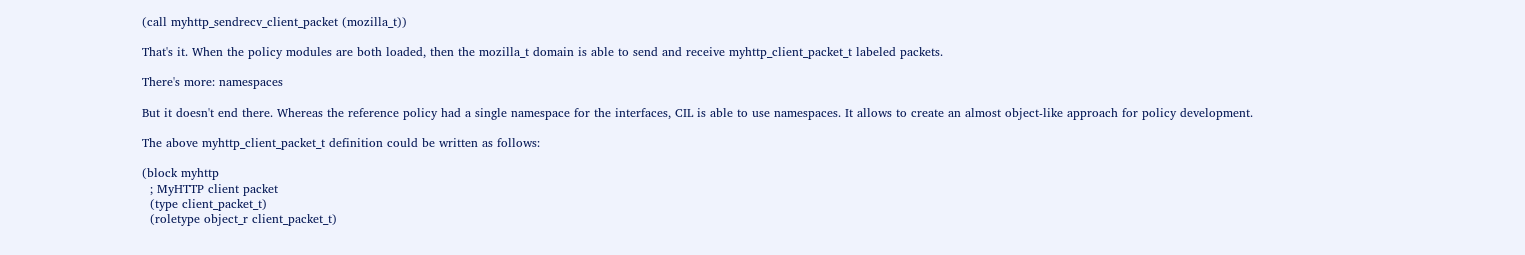(call myhttp_sendrecv_client_packet (mozilla_t))

That's it. When the policy modules are both loaded, then the mozilla_t domain is able to send and receive myhttp_client_packet_t labeled packets.

There's more: namespaces

But it doesn't end there. Whereas the reference policy had a single namespace for the interfaces, CIL is able to use namespaces. It allows to create an almost object-like approach for policy development.

The above myhttp_client_packet_t definition could be written as follows:

(block myhttp
  ; MyHTTP client packet
  (type client_packet_t)
  (roletype object_r client_packet_t)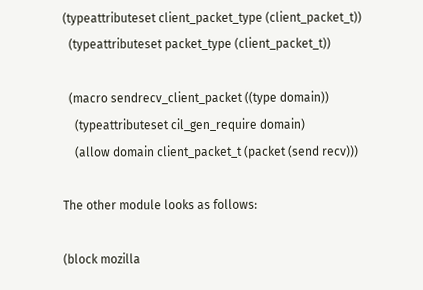(typeattributeset client_packet_type (client_packet_t))
  (typeattributeset packet_type (client_packet_t))

  (macro sendrecv_client_packet ((type domain))
    (typeattributeset cil_gen_require domain)
    (allow domain client_packet_t (packet (send recv)))

The other module looks as follows:

(block mozilla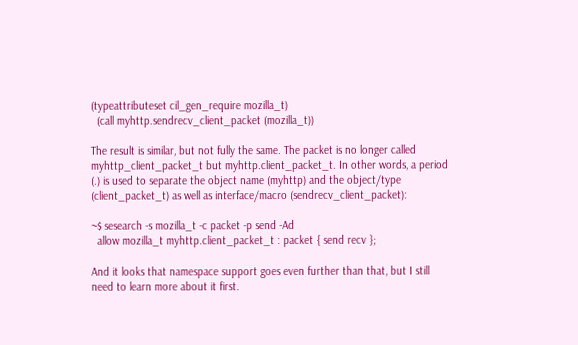(typeattributeset cil_gen_require mozilla_t)
  (call myhttp.sendrecv_client_packet (mozilla_t))

The result is similar, but not fully the same. The packet is no longer called myhttp_client_packet_t but myhttp.client_packet_t. In other words, a period (.) is used to separate the object name (myhttp) and the object/type (client_packet_t) as well as interface/macro (sendrecv_client_packet):

~$ sesearch -s mozilla_t -c packet -p send -Ad
  allow mozilla_t myhttp.client_packet_t : packet { send recv };

And it looks that namespace support goes even further than that, but I still need to learn more about it first.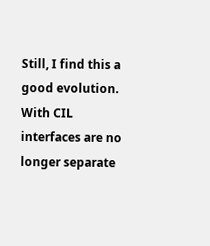Still, I find this a good evolution. With CIL interfaces are no longer separate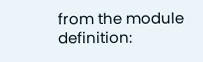from the module definition: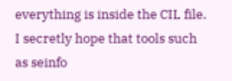everything is inside the CIL file. I secretly hope that tools such as seinfo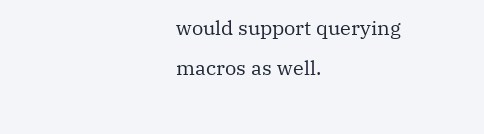would support querying macros as well.